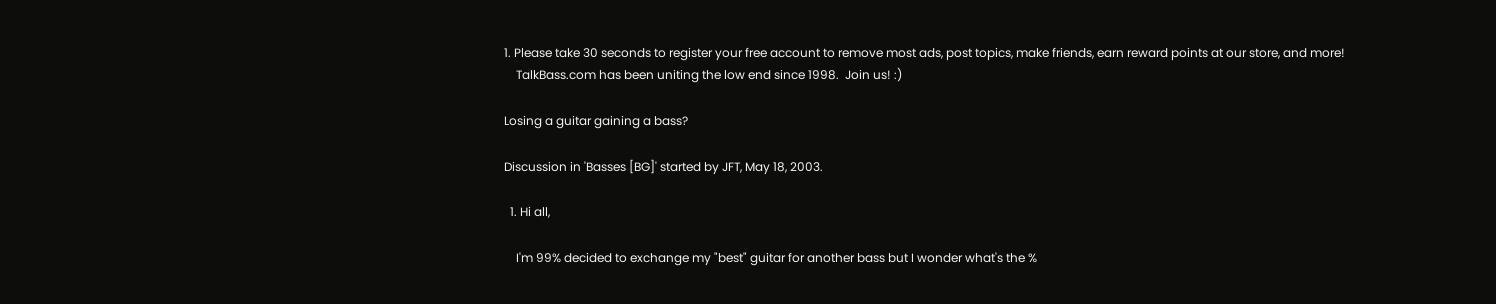1. Please take 30 seconds to register your free account to remove most ads, post topics, make friends, earn reward points at our store, and more!
    TalkBass.com has been uniting the low end since 1998.  Join us! :)

Losing a guitar gaining a bass?

Discussion in 'Basses [BG]' started by JFT, May 18, 2003.

  1. Hi all,

    I'm 99% decided to exchange my "best" guitar for another bass but I wonder what's the %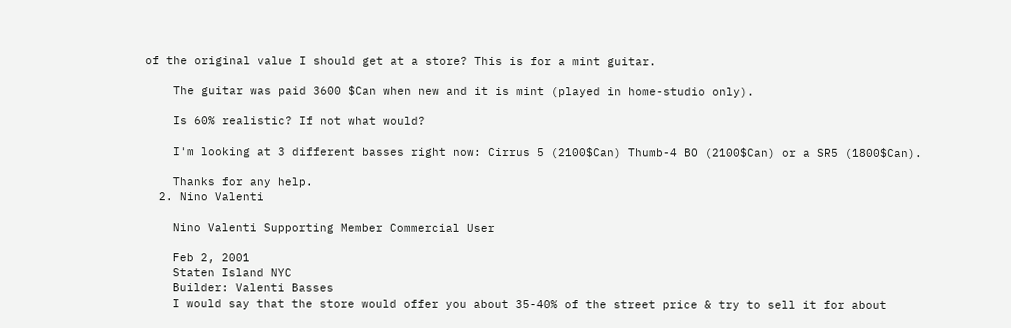of the original value I should get at a store? This is for a mint guitar.

    The guitar was paid 3600 $Can when new and it is mint (played in home-studio only).

    Is 60% realistic? If not what would?

    I'm looking at 3 different basses right now: Cirrus 5 (2100$Can) Thumb-4 BO (2100$Can) or a SR5 (1800$Can).

    Thanks for any help.
  2. Nino Valenti

    Nino Valenti Supporting Member Commercial User

    Feb 2, 2001
    Staten Island NYC
    Builder: Valenti Basses
    I would say that the store would offer you about 35-40% of the street price & try to sell it for about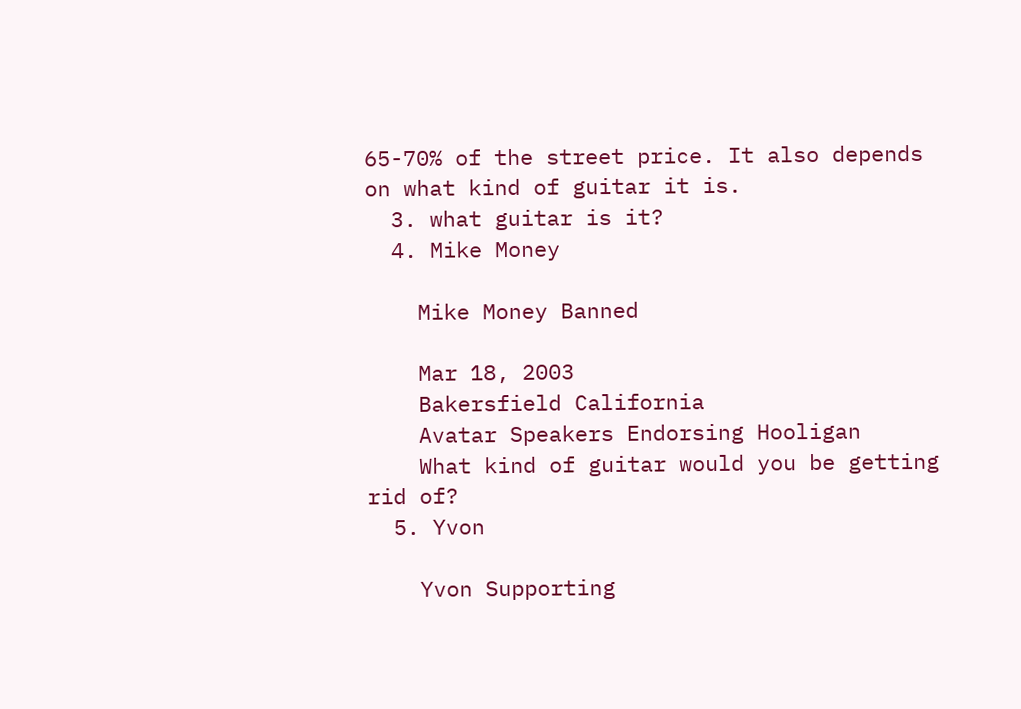65-70% of the street price. It also depends on what kind of guitar it is.
  3. what guitar is it?
  4. Mike Money

    Mike Money Banned

    Mar 18, 2003
    Bakersfield California
    Avatar Speakers Endorsing Hooligan
    What kind of guitar would you be getting rid of?
  5. Yvon

    Yvon Supporting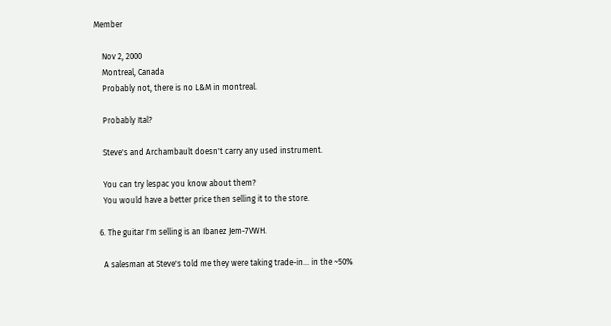Member

    Nov 2, 2000
    Montreal, Canada
    Probably not, there is no L&M in montreal.

    Probably Ital?

    Steve's and Archambault doesn't carry any used instrument.

    You can try lespac you know about them?
    You would have a better price then selling it to the store.

  6. The guitar I'm selling is an Ibanez Jem-7VWH.

    A salesman at Steve's told me they were taking trade-in... in the ~50%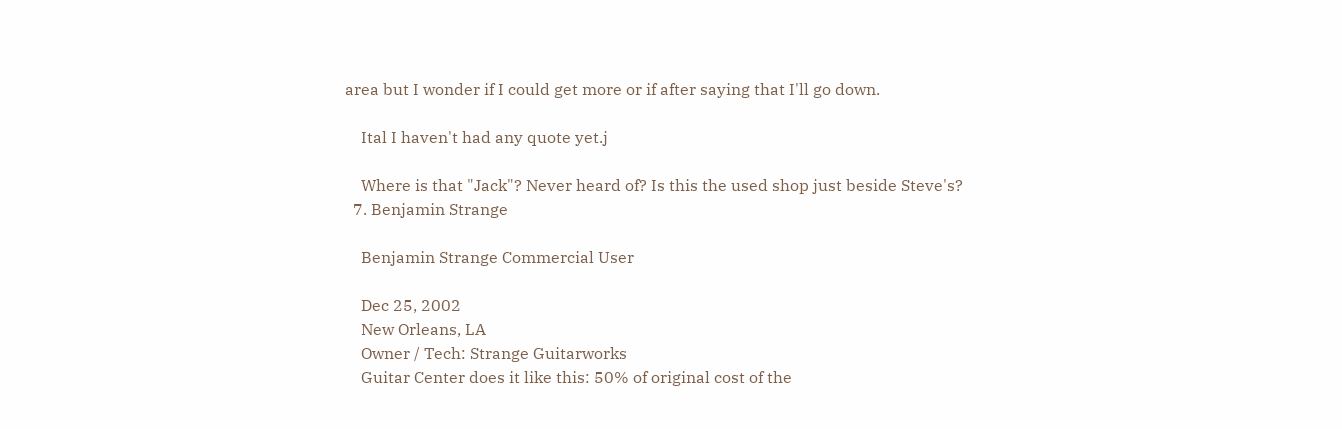area but I wonder if I could get more or if after saying that I'll go down.

    Ital I haven't had any quote yet.j

    Where is that "Jack"? Never heard of? Is this the used shop just beside Steve's?
  7. Benjamin Strange

    Benjamin Strange Commercial User

    Dec 25, 2002
    New Orleans, LA
    Owner / Tech: Strange Guitarworks
    Guitar Center does it like this: 50% of original cost of the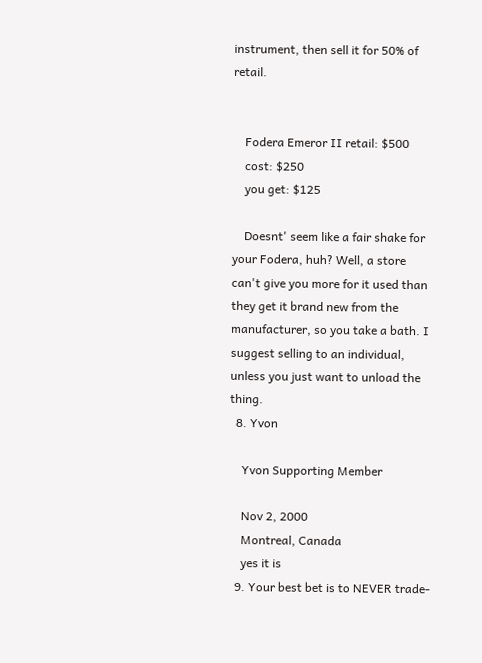instrument, then sell it for 50% of retail.


    Fodera Emeror II retail: $500
    cost: $250
    you get: $125

    Doesnt' seem like a fair shake for your Fodera, huh? Well, a store can't give you more for it used than they get it brand new from the manufacturer, so you take a bath. I suggest selling to an individual, unless you just want to unload the thing.
  8. Yvon

    Yvon Supporting Member

    Nov 2, 2000
    Montreal, Canada
    yes it is
  9. Your best bet is to NEVER trade-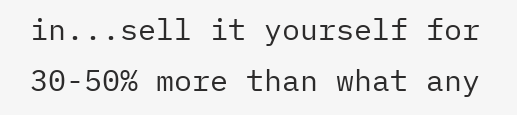in...sell it yourself for 30-50% more than what any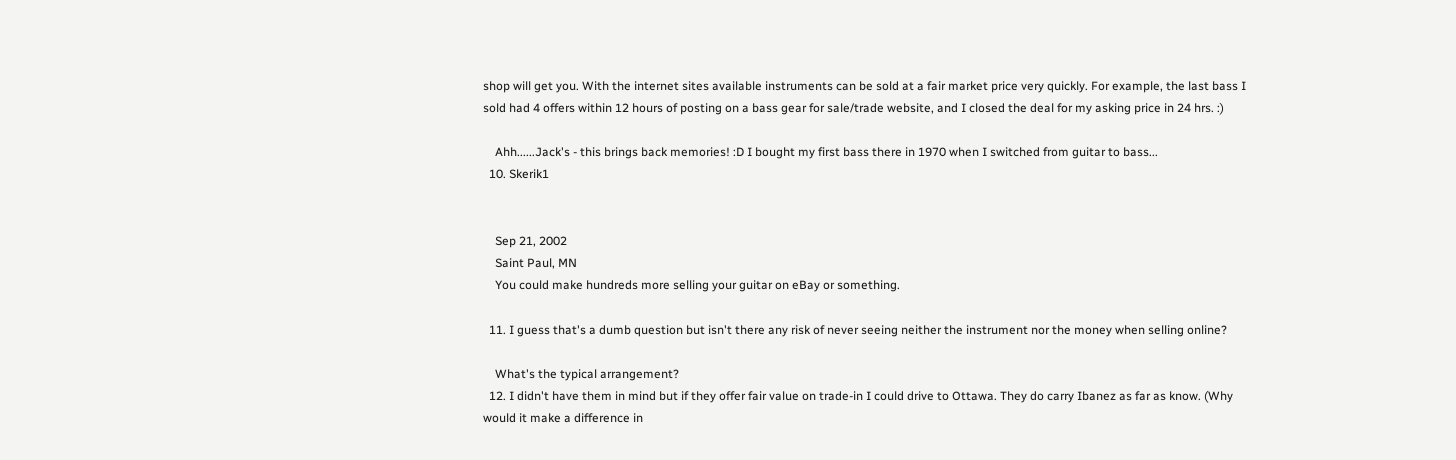shop will get you. With the internet sites available instruments can be sold at a fair market price very quickly. For example, the last bass I sold had 4 offers within 12 hours of posting on a bass gear for sale/trade website, and I closed the deal for my asking price in 24 hrs. :)

    Ahh......Jack's - this brings back memories! :D I bought my first bass there in 1970 when I switched from guitar to bass...
  10. Skerik1


    Sep 21, 2002
    Saint Paul, MN
    You could make hundreds more selling your guitar on eBay or something.

  11. I guess that's a dumb question but isn't there any risk of never seeing neither the instrument nor the money when selling online?

    What's the typical arrangement?
  12. I didn't have them in mind but if they offer fair value on trade-in I could drive to Ottawa. They do carry Ibanez as far as know. (Why would it make a difference in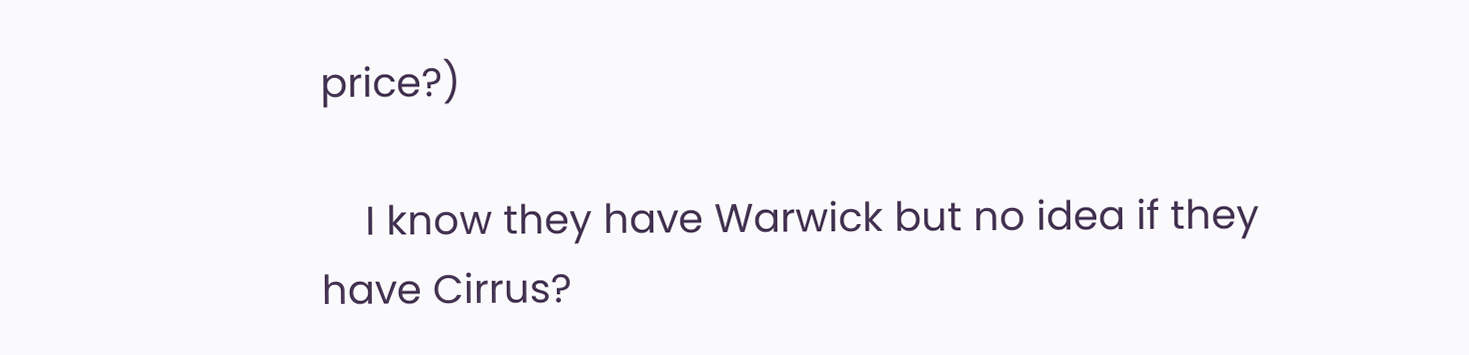price?)

    I know they have Warwick but no idea if they have Cirrus?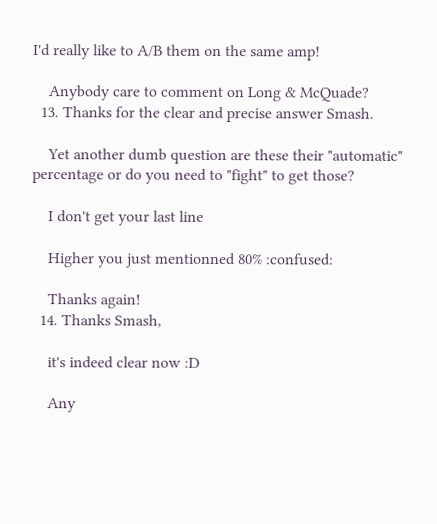I'd really like to A/B them on the same amp!

    Anybody care to comment on Long & McQuade?
  13. Thanks for the clear and precise answer Smash.

    Yet another dumb question are these their "automatic" percentage or do you need to "fight" to get those?

    I don't get your last line

    Higher you just mentionned 80% :confused:

    Thanks again!
  14. Thanks Smash,

    it's indeed clear now :D

    Any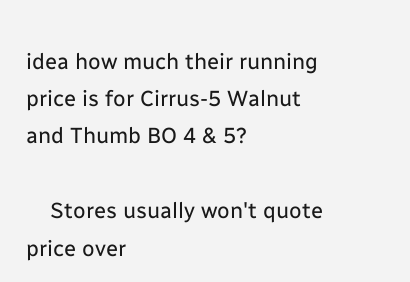idea how much their running price is for Cirrus-5 Walnut and Thumb BO 4 & 5?

    Stores usually won't quote price over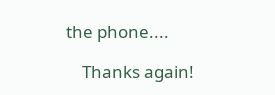the phone....

    Thanks again!